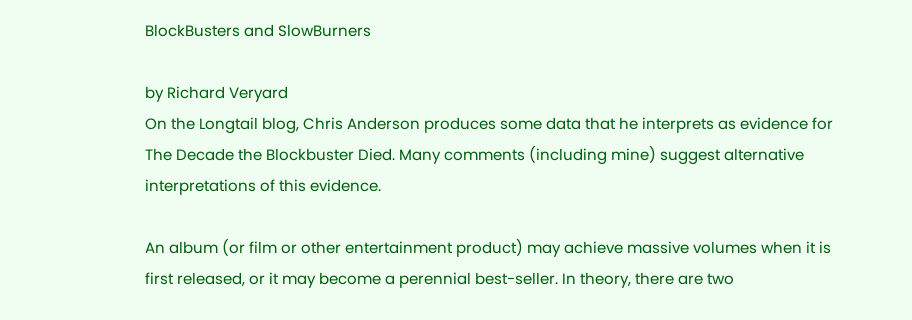BlockBusters and SlowBurners

by Richard Veryard
On the Longtail blog, Chris Anderson produces some data that he interprets as evidence for The Decade the Blockbuster Died. Many comments (including mine) suggest alternative interpretations of this evidence.

An album (or film or other entertainment product) may achieve massive volumes when it is first released, or it may become a perennial best-seller. In theory, there are two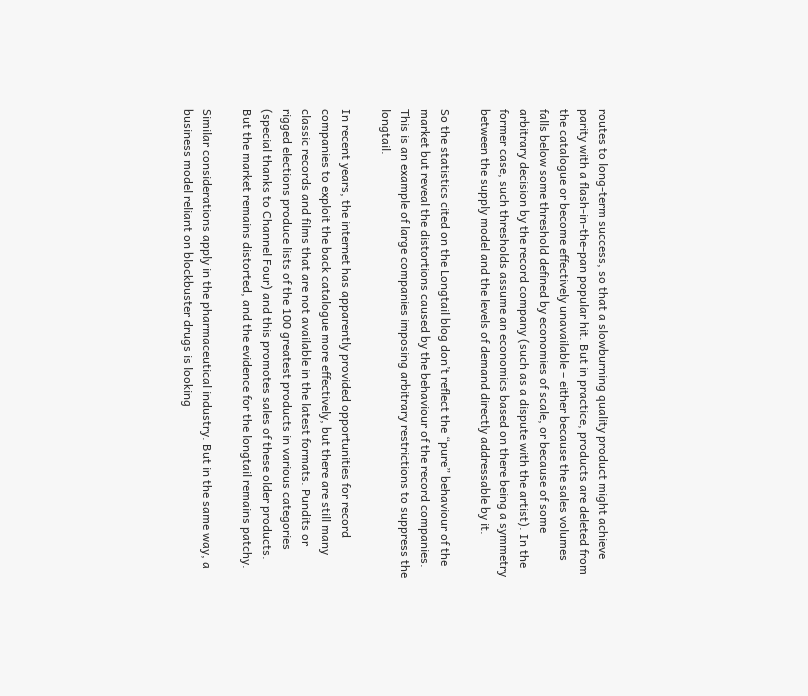routes to long-term success, so that a slowburning quality product might achieve parity with a flash-in-the-pan popular hit. But in practice, products are deleted from the catalogue or become effectively unavailable – either because the sales volumes falls below some threshold defined by economies of scale, or because of some arbitrary decision by the record company (such as a dispute with the artist). In the former case, such thresholds assume an economics based on there being a symmetry between the supply model and the levels of demand directly addressable by it.

So the statistics cited on the Longtail blog don’t reflect the “pure” behaviour of the market but reveal the distortions caused by the behaviour of the record companies. This is an example of large companies imposing arbitrary restrictions to suppress the longtail.

In recent years, the internet has apparently provided opportunities for record companies to exploit the back catalogue more effectively, but there are still many classic records and films that are not available in the latest formats. Pundits or rigged elections produce lists of the 100 greatest products in various categories (special thanks to Channel Four) and this promotes sales of these older products. But the market remains distorted, and the evidence for the longtail remains patchy.

Similar considerations apply in the pharmaceutical industry. But in the same way, a business model reliant on blockbuster drugs is looking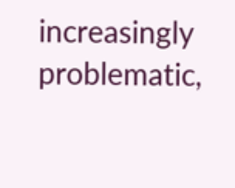increasingly problematic,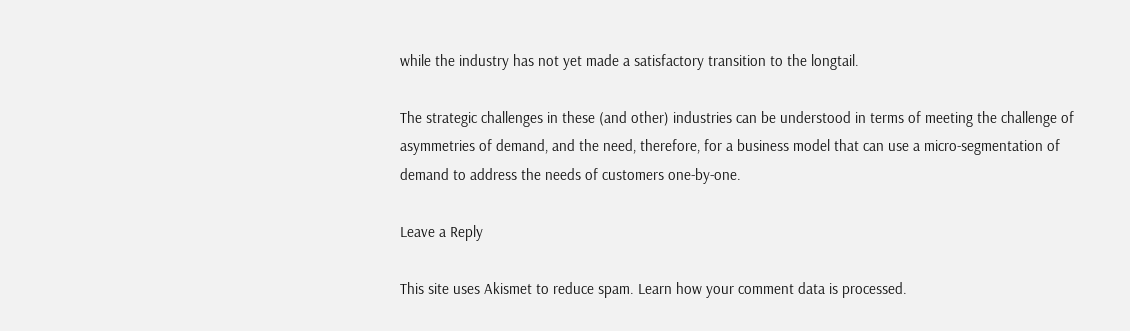while the industry has not yet made a satisfactory transition to the longtail.

The strategic challenges in these (and other) industries can be understood in terms of meeting the challenge of asymmetries of demand, and the need, therefore, for a business model that can use a micro-segmentation of demand to address the needs of customers one-by-one.

Leave a Reply

This site uses Akismet to reduce spam. Learn how your comment data is processed.